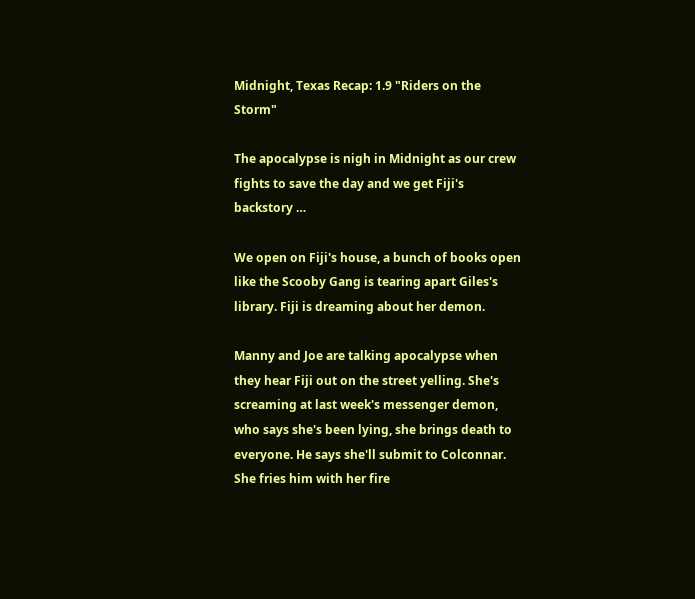Midnight, Texas Recap: 1.9 "Riders on the Storm"

The apocalypse is nigh in Midnight as our crew fights to save the day and we get Fiji's backstory …

We open on Fiji's house, a bunch of books open like the Scooby Gang is tearing apart Giles's library. Fiji is dreaming about her demon.

Manny and Joe are talking apocalypse when they hear Fiji out on the street yelling. She's screaming at last week's messenger demon, who says she's been lying, she brings death to everyone. He says she'll submit to Colconnar. She fries him with her fire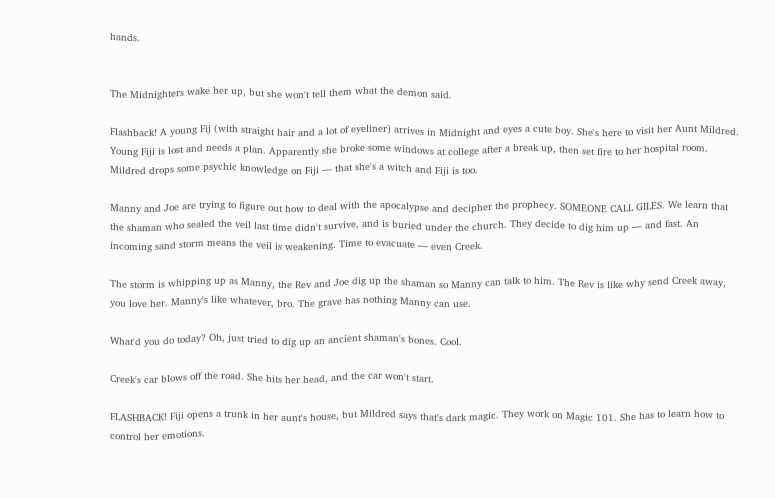hands.


The Midnighters wake her up, but she won't tell them what the demon said.

Flashback! A young Fij (with straight hair and a lot of eyeliner) arrives in Midnight and eyes a cute boy. She's here to visit her Aunt Mildred. Young Fiji is lost and needs a plan. Apparently she broke some windows at college after a break up, then set fire to her hospital room. Mildred drops some psychic knowledge on Fiji — that she's a witch and Fiji is too.

Manny and Joe are trying to figure out how to deal with the apocalypse and decipher the prophecy. SOMEONE CALL GILES. We learn that the shaman who sealed the veil last time didn't survive, and is buried under the church. They decide to dig him up — and fast. An incoming sand storm means the veil is weakening. Time to evacuate — even Creek.

The storm is whipping up as Manny, the Rev and Joe dig up the shaman so Manny can talk to him. The Rev is like why send Creek away, you love her. Manny's like whatever, bro. The grave has nothing Manny can use.

What'd you do today? Oh, just tried to dig up an ancient shaman's bones. Cool.

Creek's car blows off the road. She hits her head, and the car won't start.

FLASHBACK! Fiji opens a trunk in her aunt's house, but Mildred says that's dark magic. They work on Magic 101. She has to learn how to control her emotions.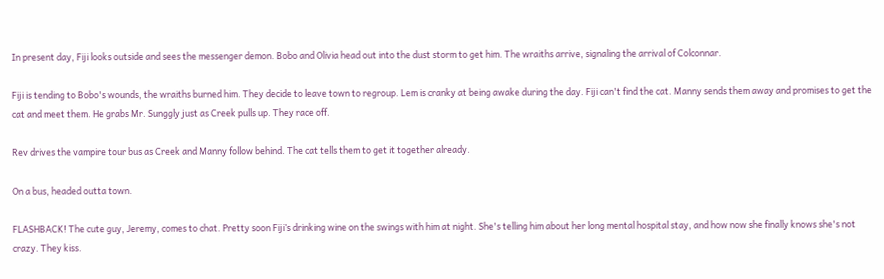In present day, Fiji looks outside and sees the messenger demon. Bobo and Olivia head out into the dust storm to get him. The wraiths arrive, signaling the arrival of Colconnar.

Fiji is tending to Bobo's wounds, the wraiths burned him. They decide to leave town to regroup. Lem is cranky at being awake during the day. Fiji can't find the cat. Manny sends them away and promises to get the cat and meet them. He grabs Mr. Sunggly just as Creek pulls up. They race off.

Rev drives the vampire tour bus as Creek and Manny follow behind. The cat tells them to get it together already.

On a bus, headed outta town.

FLASHBACK! The cute guy, Jeremy, comes to chat. Pretty soon Fiji’s drinking wine on the swings with him at night. She's telling him about her long mental hospital stay, and how now she finally knows she's not crazy. They kiss.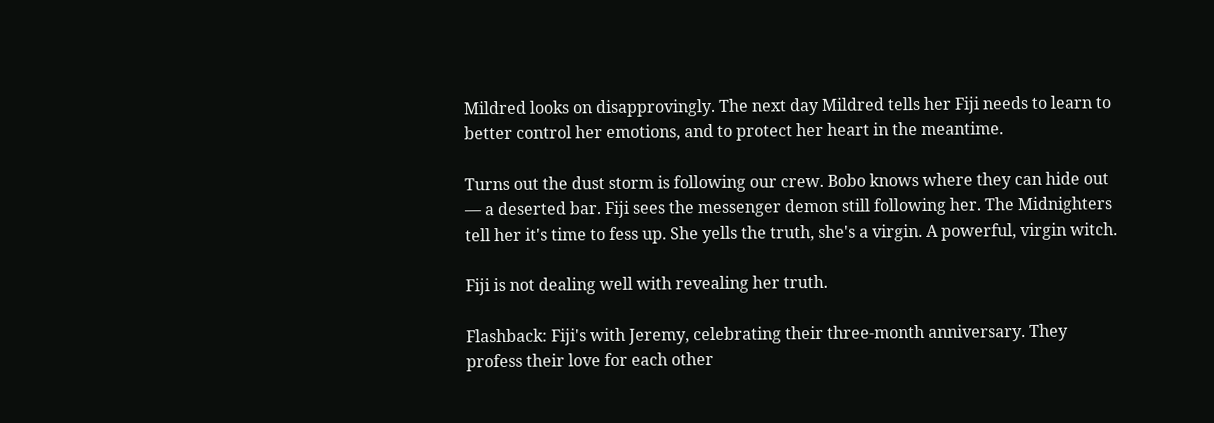Mildred looks on disapprovingly. The next day Mildred tells her Fiji needs to learn to better control her emotions, and to protect her heart in the meantime.

Turns out the dust storm is following our crew. Bobo knows where they can hide out — a deserted bar. Fiji sees the messenger demon still following her. The Midnighters tell her it's time to fess up. She yells the truth, she's a virgin. A powerful, virgin witch.

Fiji is not dealing well with revealing her truth.

Flashback: Fiji's with Jeremy, celebrating their three-month anniversary. They profess their love for each other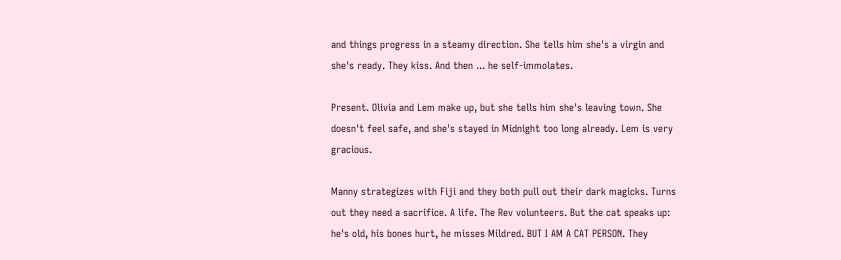and things progress in a steamy direction. She tells him she's a virgin and she's ready. They kiss. And then ... he self-immolates.

Present. Olivia and Lem make up, but she tells him she's leaving town. She doesn't feel safe, and she's stayed in Midnight too long already. Lem is very gracious.

Manny strategizes with Fiji and they both pull out their dark magicks. Turns out they need a sacrifice. A life. The Rev volunteers. But the cat speaks up: he's old, his bones hurt, he misses Mildred. BUT I AM A CAT PERSON. They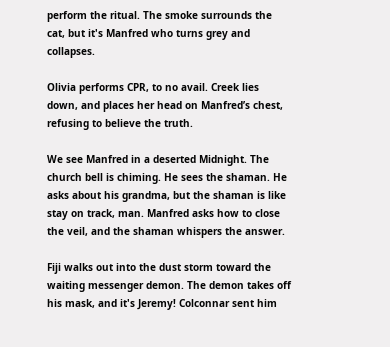perform the ritual. The smoke surrounds the cat, but it's Manfred who turns grey and collapses.

Olivia performs CPR, to no avail. Creek lies down, and places her head on Manfred’s chest, refusing to believe the truth.

We see Manfred in a deserted Midnight. The church bell is chiming. He sees the shaman. He asks about his grandma, but the shaman is like stay on track, man. Manfred asks how to close the veil, and the shaman whispers the answer.

Fiji walks out into the dust storm toward the waiting messenger demon. The demon takes off his mask, and it's Jeremy! Colconnar sent him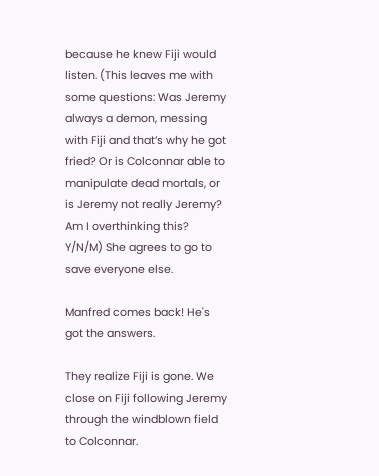because he knew Fiji would listen. (This leaves me with some questions: Was Jeremy always a demon, messing with Fiji and that’s why he got fried? Or is Colconnar able to manipulate dead mortals, or is Jeremy not really Jeremy? Am I overthinking this? Y/N/M) She agrees to go to save everyone else.

Manfred comes back! He's got the answers.

They realize Fiji is gone. We close on Fiji following Jeremy through the windblown field to Colconnar.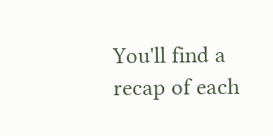You'll find a recap of each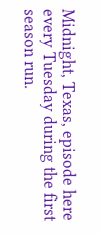Midnight, Texas, episode here every Tuesday during the first season run.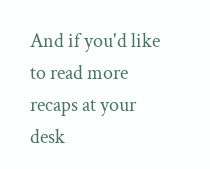And if you'd like to read more recaps at your desk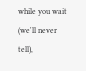while you wait (we'll never tell),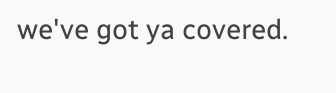we've got ya covered.